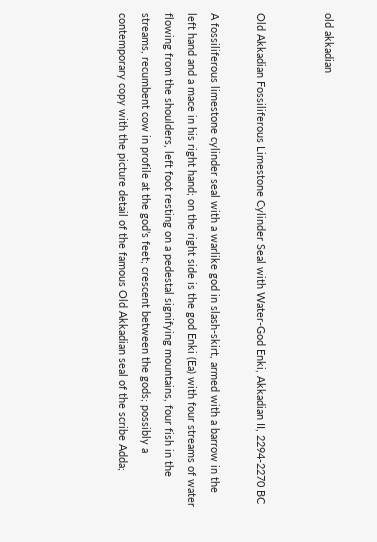old akkadian


Old Akkadian Fossiliferous Limestone Cylinder Seal with Water-God Enki, Akkadian II, 2294-2270 BC

A fossiliferous limestone cylinder seal with a warlike god in slash-skirt, armed with a barrow in the left hand and a mace in his right hand; on the right side is the god Enki (Ea) with four streams of water flowing from the shoulders, left foot resting on a pedestal signifying mountains, four fish in the streams, recumbent cow in profile at the god’s feet; crescent between the gods; possibly a contemporary copy with the picture detail of the famous Old Akkadian seal of the scribe Adda;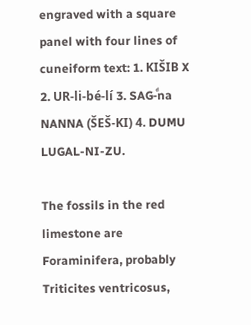engraved with a square panel with four lines of cuneiform text: 1. KIŠIB X 2. UR-li-bé-lí 3. SAG-ͩna NANNA (ŠEŠ-KI) 4. DUMU LUGAL-NI-ZU.

The fossils in the red limestone are Foraminifera, probably Triticites ventricosus,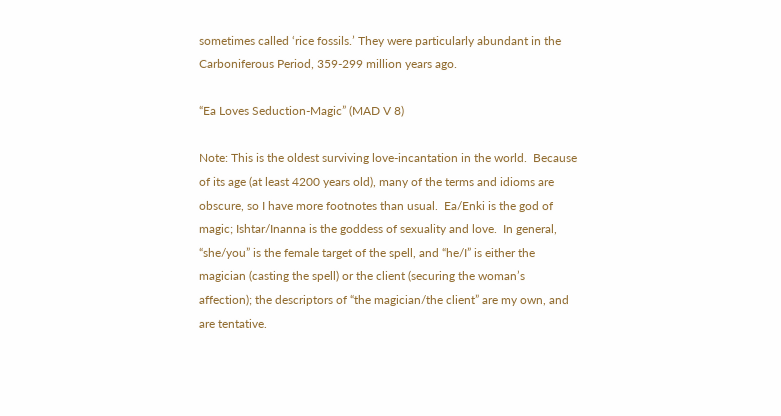sometimes called ‘rice fossils.’ They were particularly abundant in the Carboniferous Period, 359-299 million years ago.

“Ea Loves Seduction-Magic” (MAD V 8)

Note: This is the oldest surviving love-incantation in the world.  Because of its age (at least 4200 years old), many of the terms and idioms are obscure, so I have more footnotes than usual.  Ea/Enki is the god of magic; Ishtar/Inanna is the goddess of sexuality and love.  In general, “she/you” is the female target of the spell, and “he/I” is either the magician (casting the spell) or the client (securing the woman’s affection); the descriptors of “the magician/the client” are my own, and are tentative.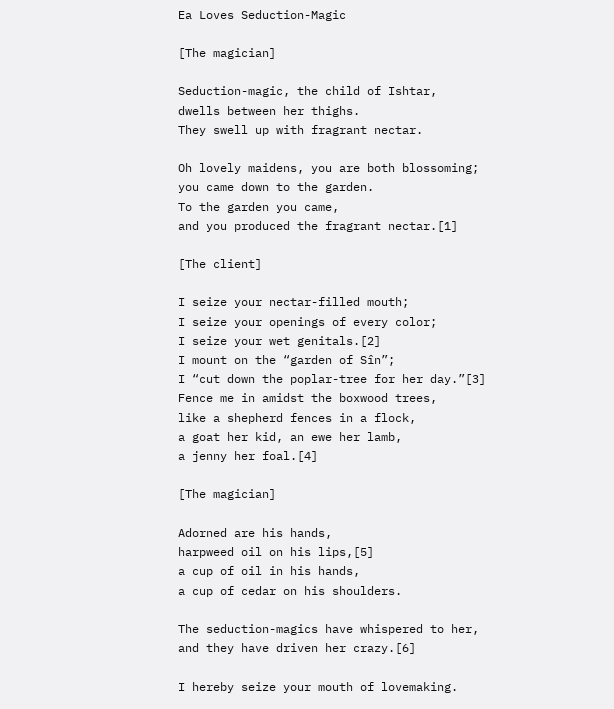Ea Loves Seduction-Magic

[The magician]

Seduction-magic, the child of Ishtar,
dwells between her thighs.
They swell up with fragrant nectar.

Oh lovely maidens, you are both blossoming;
you came down to the garden.
To the garden you came,
and you produced the fragrant nectar.[1]

[The client]

I seize your nectar-filled mouth;
I seize your openings of every color;
I seize your wet genitals.[2]
I mount on the “garden of Sîn”;
I “cut down the poplar-tree for her day.”[3]
Fence me in amidst the boxwood trees,
like a shepherd fences in a flock,
a goat her kid, an ewe her lamb,
a jenny her foal.[4]

[The magician]

Adorned are his hands,
harpweed oil on his lips,[5]
a cup of oil in his hands,
a cup of cedar on his shoulders.

The seduction-magics have whispered to her,
and they have driven her crazy.[6]

I hereby seize your mouth of lovemaking.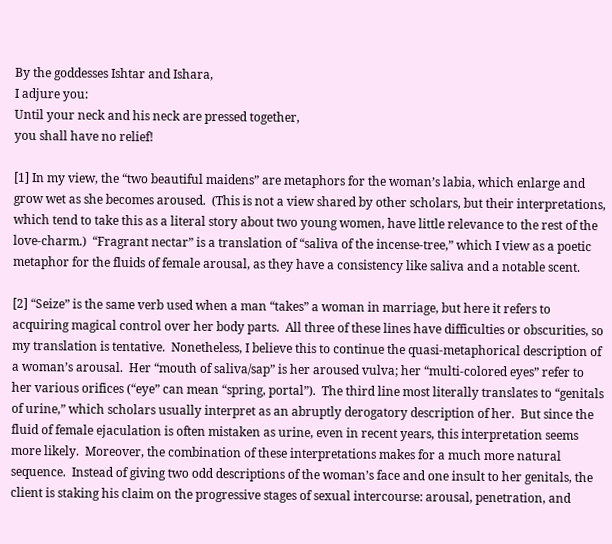By the goddesses Ishtar and Ishara,
I adjure you:
Until your neck and his neck are pressed together,
you shall have no relief!

[1] In my view, the “two beautiful maidens” are metaphors for the woman’s labia, which enlarge and grow wet as she becomes aroused.  (This is not a view shared by other scholars, but their interpretations, which tend to take this as a literal story about two young women, have little relevance to the rest of the love-charm.)  “Fragrant nectar” is a translation of “saliva of the incense-tree,” which I view as a poetic metaphor for the fluids of female arousal, as they have a consistency like saliva and a notable scent.

[2] “Seize” is the same verb used when a man “takes” a woman in marriage, but here it refers to acquiring magical control over her body parts.  All three of these lines have difficulties or obscurities, so my translation is tentative.  Nonetheless, I believe this to continue the quasi-metaphorical description of a woman’s arousal.  Her “mouth of saliva/sap” is her aroused vulva; her “multi-colored eyes” refer to her various orifices (“eye” can mean “spring, portal”).  The third line most literally translates to “genitals of urine,” which scholars usually interpret as an abruptly derogatory description of her.  But since the fluid of female ejaculation is often mistaken as urine, even in recent years, this interpretation seems more likely.  Moreover, the combination of these interpretations makes for a much more natural sequence.  Instead of giving two odd descriptions of the woman’s face and one insult to her genitals, the client is staking his claim on the progressive stages of sexual intercourse: arousal, penetration, and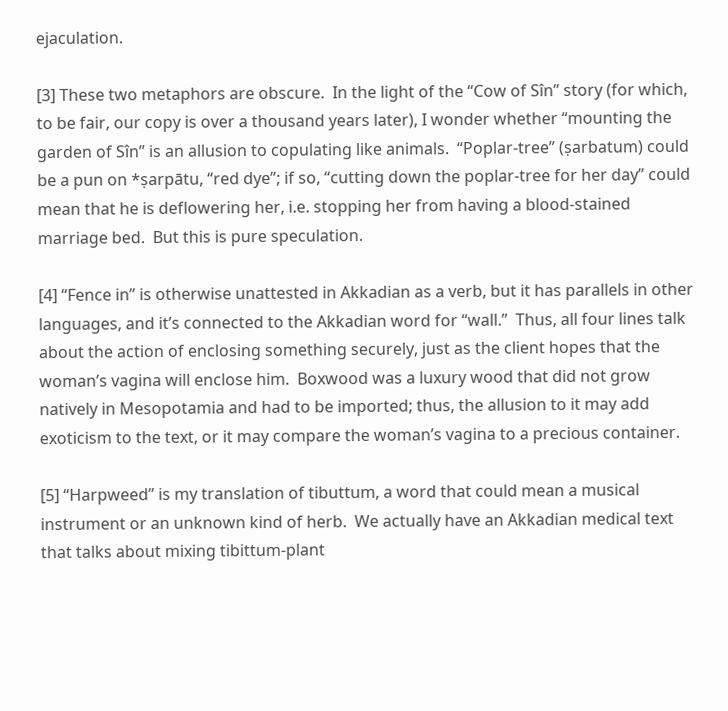ejaculation.

[3] These two metaphors are obscure.  In the light of the “Cow of Sîn” story (for which, to be fair, our copy is over a thousand years later), I wonder whether “mounting the garden of Sîn” is an allusion to copulating like animals.  “Poplar-tree” (ṣarbatum) could be a pun on *ṣarpātu, “red dye”; if so, “cutting down the poplar-tree for her day” could mean that he is deflowering her, i.e. stopping her from having a blood-stained marriage bed.  But this is pure speculation.

[4] “Fence in” is otherwise unattested in Akkadian as a verb, but it has parallels in other languages, and it’s connected to the Akkadian word for “wall.”  Thus, all four lines talk about the action of enclosing something securely, just as the client hopes that the woman’s vagina will enclose him.  Boxwood was a luxury wood that did not grow natively in Mesopotamia and had to be imported; thus, the allusion to it may add exoticism to the text, or it may compare the woman’s vagina to a precious container.

[5] “Harpweed” is my translation of tibuttum, a word that could mean a musical instrument or an unknown kind of herb.  We actually have an Akkadian medical text that talks about mixing tibittum-plant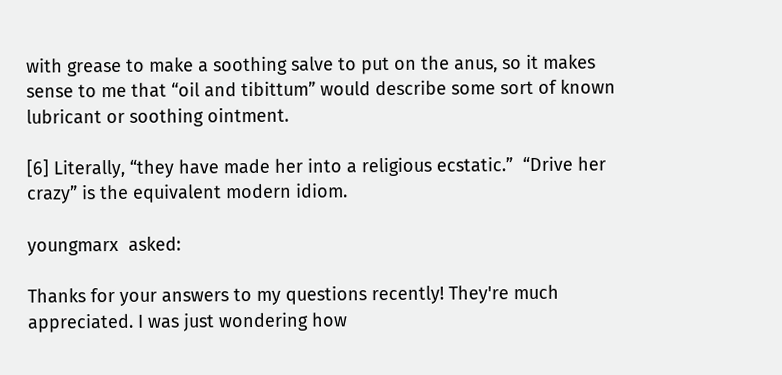with grease to make a soothing salve to put on the anus, so it makes sense to me that “oil and tibittum” would describe some sort of known lubricant or soothing ointment.

[6] Literally, “they have made her into a religious ecstatic.”  “Drive her crazy” is the equivalent modern idiom.

youngmarx  asked:

Thanks for your answers to my questions recently! They're much appreciated. I was just wondering how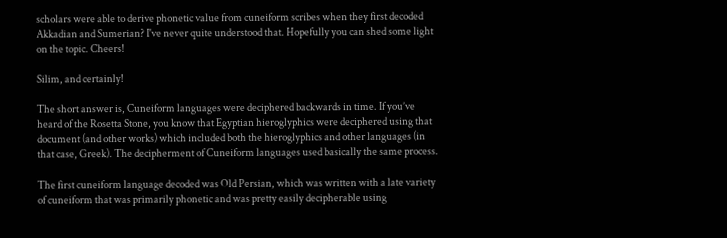scholars were able to derive phonetic value from cuneiform scribes when they first decoded Akkadian and Sumerian? I've never quite understood that. Hopefully you can shed some light on the topic. Cheers!

Silim, and certainly!

The short answer is, Cuneiform languages were deciphered backwards in time. If you’ve heard of the Rosetta Stone, you know that Egyptian hieroglyphics were deciphered using that document (and other works) which included both the hieroglyphics and other languages (in that case, Greek). The decipherment of Cuneiform languages used basically the same process.

The first cuneiform language decoded was Old Persian, which was written with a late variety of cuneiform that was primarily phonetic and was pretty easily decipherable using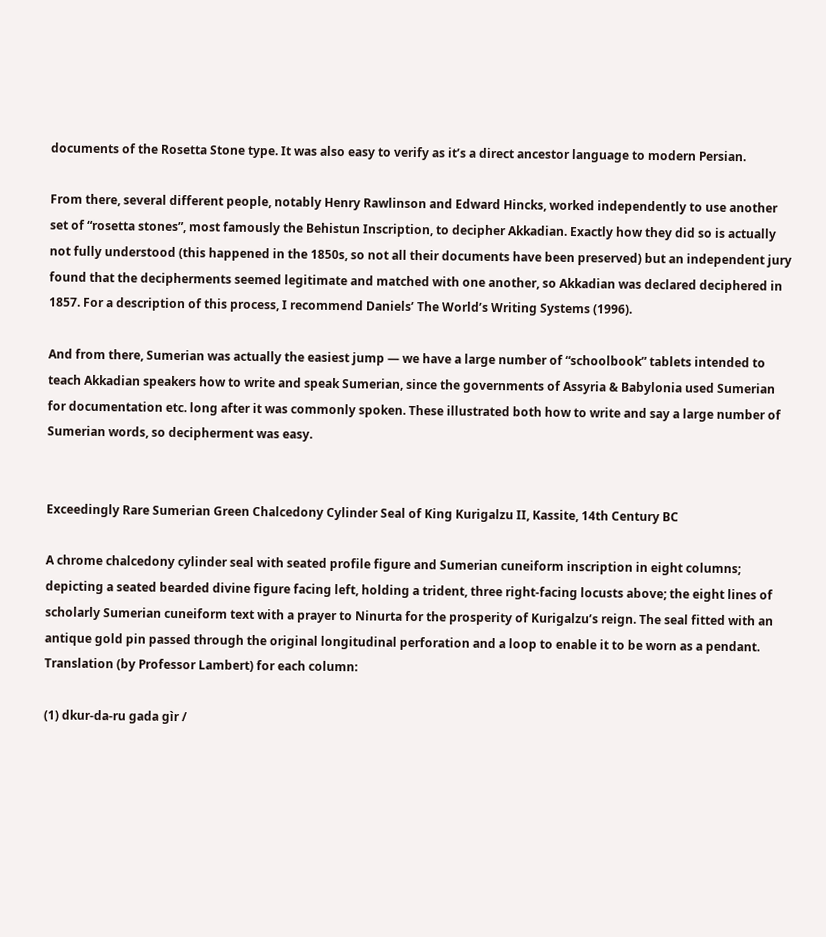documents of the Rosetta Stone type. It was also easy to verify as it’s a direct ancestor language to modern Persian.

From there, several different people, notably Henry Rawlinson and Edward Hincks, worked independently to use another set of “rosetta stones”, most famously the Behistun Inscription, to decipher Akkadian. Exactly how they did so is actually not fully understood (this happened in the 1850s, so not all their documents have been preserved) but an independent jury found that the decipherments seemed legitimate and matched with one another, so Akkadian was declared deciphered in 1857. For a description of this process, I recommend Daniels’ The World’s Writing Systems (1996).

And from there, Sumerian was actually the easiest jump — we have a large number of “schoolbook” tablets intended to teach Akkadian speakers how to write and speak Sumerian, since the governments of Assyria & Babylonia used Sumerian for documentation etc. long after it was commonly spoken. These illustrated both how to write and say a large number of Sumerian words, so decipherment was easy.


Exceedingly Rare Sumerian Green Chalcedony Cylinder Seal of King Kurigalzu II, Kassite, 14th Century BC

A chrome chalcedony cylinder seal with seated profile figure and Sumerian cuneiform inscription in eight columns; depicting a seated bearded divine figure facing left, holding a trident, three right-facing locusts above; the eight lines of scholarly Sumerian cuneiform text with a prayer to Ninurta for the prosperity of Kurigalzu’s reign. The seal fitted with an antique gold pin passed through the original longitudinal perforation and a loop to enable it to be worn as a pendant. Translation (by Professor Lambert) for each column:

(1) dkur-da-ru gada gìr /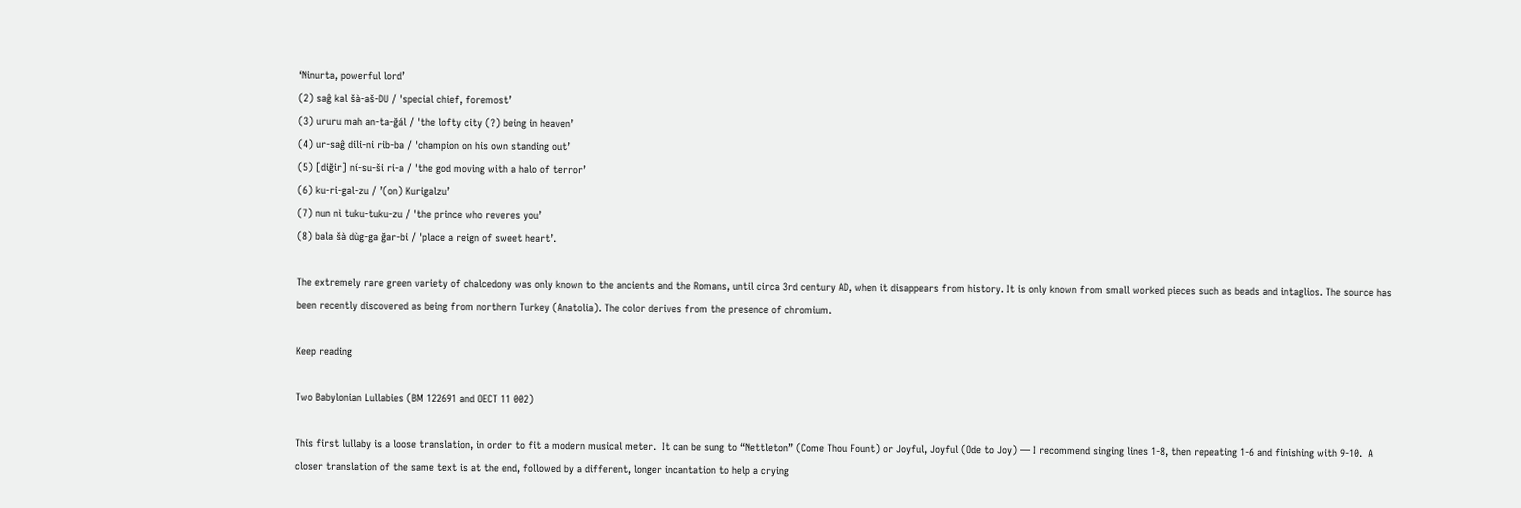‘Ninurta, powerful lord’
(2) saĝ kal šà-aš-DU / 'special chief, foremost’
(3) ururu mah an-ta-ğál / 'the lofty city (?) being in heaven’
(4) ur-saĝ dili-ni rib-ba / 'champion on his own standing out’
(5) [diğir] ní-su-ši ri-a / 'the god moving with a halo of terror’
(6) ku-ri-gal-zu / ’(on) Kurigalzu’
(7) nun nì tuku-tuku-zu / 'the prince who reveres you’
(8) bala šà dùg-ga ğar-bi / 'place a reign of sweet heart’.

The extremely rare green variety of chalcedony was only known to the ancients and the Romans, until circa 3rd century AD, when it disappears from history. It is only known from small worked pieces such as beads and intaglios. The source has been recently discovered as being from northern Turkey (Anatolia). The color derives from the presence of chromium.

Keep reading

Two Babylonian Lullabies (BM 122691 and OECT 11 002)

This first lullaby is a loose translation, in order to fit a modern musical meter.  It can be sung to “Nettleton” (Come Thou Fount) or Joyful, Joyful (Ode to Joy) — I recommend singing lines 1-8, then repeating 1-6 and finishing with 9-10.  A closer translation of the same text is at the end, followed by a different, longer incantation to help a crying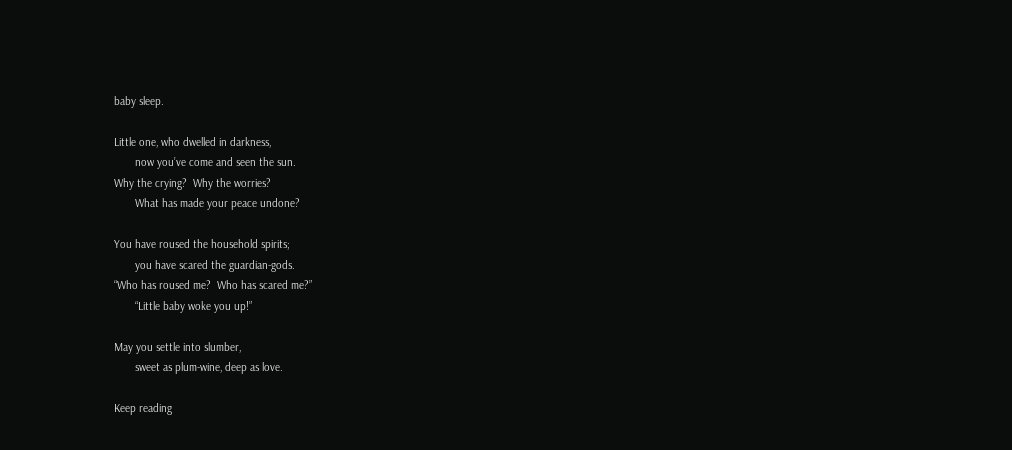baby sleep.

Little one, who dwelled in darkness,
       now you’ve come and seen the sun.
Why the crying?  Why the worries?
       What has made your peace undone?

You have roused the household spirits;
       you have scared the guardian-gods.
“Who has roused me?  Who has scared me?”
       “Little baby woke you up!”

May you settle into slumber,
       sweet as plum-wine, deep as love.

Keep reading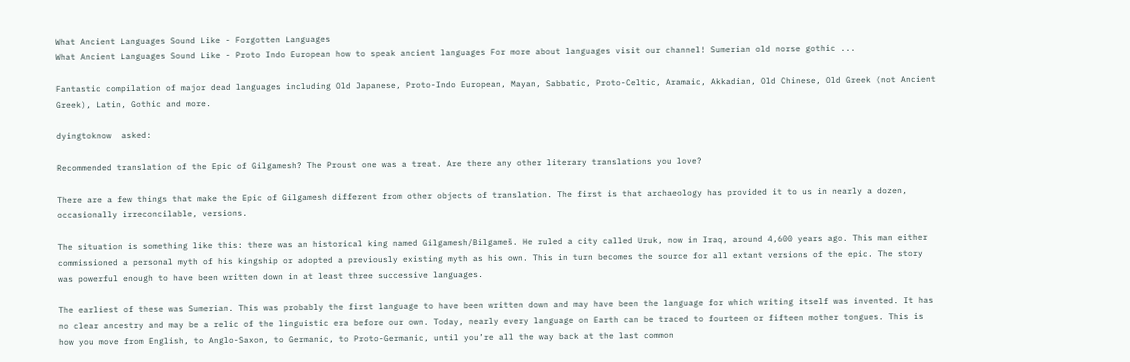What Ancient Languages Sound Like - Forgotten Languages
What Ancient Languages Sound Like - Proto Indo European how to speak ancient languages For more about languages visit our channel! Sumerian old norse gothic ...

Fantastic compilation of major dead languages including Old Japanese, Proto-Indo European, Mayan, Sabbatic, Proto-Celtic, Aramaic, Akkadian, Old Chinese, Old Greek (not Ancient Greek), Latin, Gothic and more.

dyingtoknow  asked:

Recommended translation of the Epic of Gilgamesh? The Proust one was a treat. Are there any other literary translations you love?

There are a few things that make the Epic of Gilgamesh different from other objects of translation. The first is that archaeology has provided it to us in nearly a dozen, occasionally irreconcilable, versions.

The situation is something like this: there was an historical king named Gilgamesh/Bilgameš. He ruled a city called Uruk, now in Iraq, around 4,600 years ago. This man either commissioned a personal myth of his kingship or adopted a previously existing myth as his own. This in turn becomes the source for all extant versions of the epic. The story was powerful enough to have been written down in at least three successive languages.

The earliest of these was Sumerian. This was probably the first language to have been written down and may have been the language for which writing itself was invented. It has no clear ancestry and may be a relic of the linguistic era before our own. Today, nearly every language on Earth can be traced to fourteen or fifteen mother tongues. This is how you move from English, to Anglo-Saxon, to Germanic, to Proto-Germanic, until you’re all the way back at the last common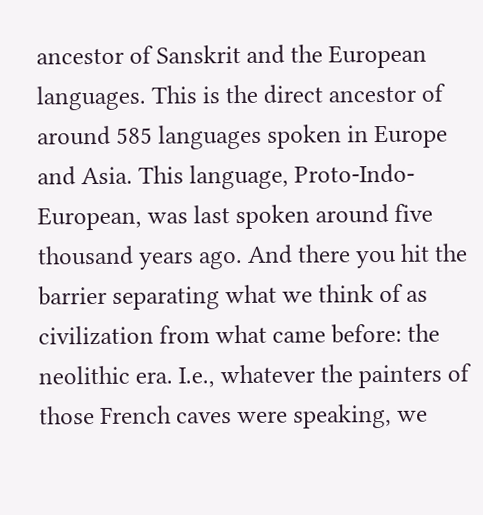ancestor of Sanskrit and the European languages. This is the direct ancestor of around 585 languages spoken in Europe and Asia. This language, Proto-Indo-European, was last spoken around five thousand years ago. And there you hit the barrier separating what we think of as civilization from what came before: the neolithic era. I.e., whatever the painters of those French caves were speaking, we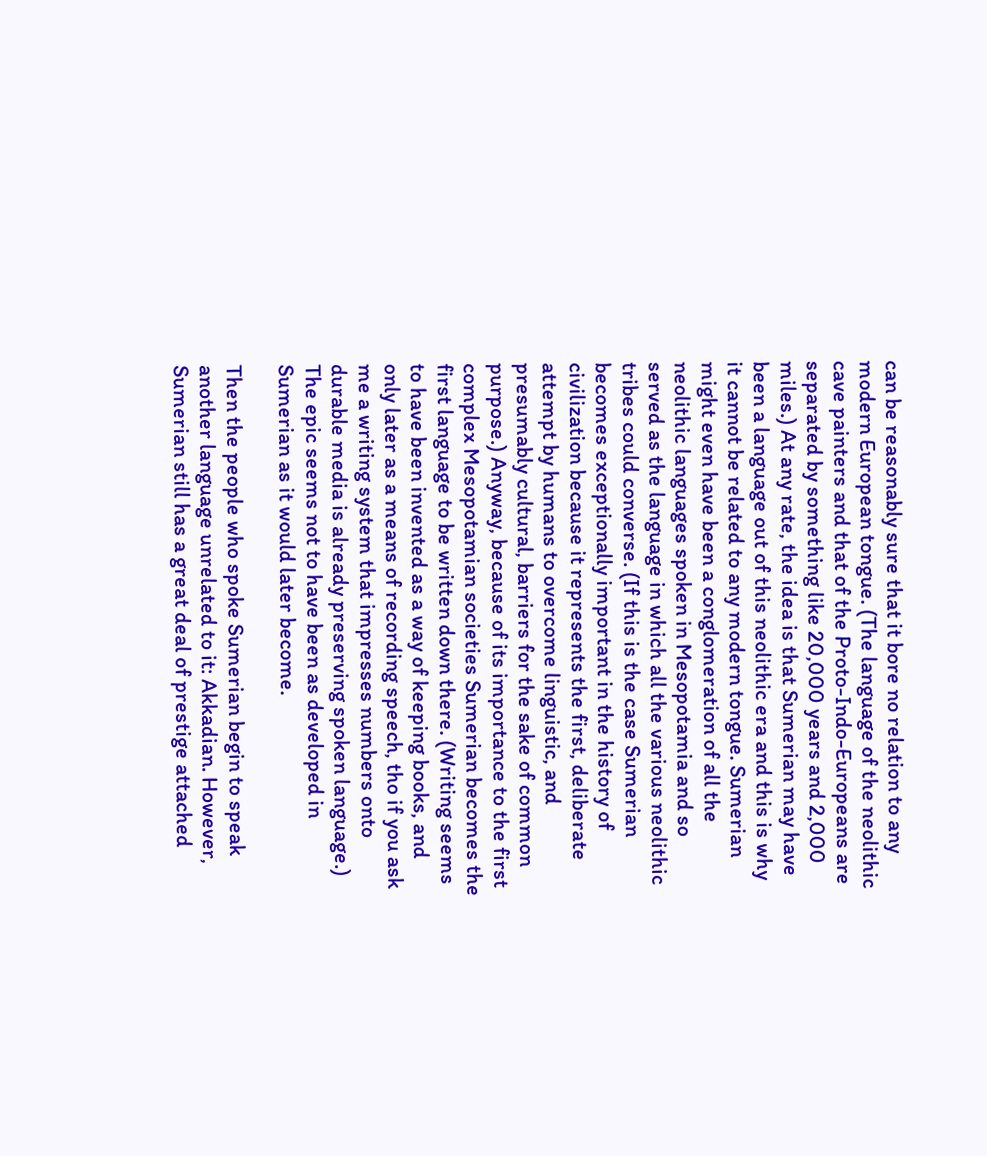can be reasonably sure that it bore no relation to any modern European tongue. (The language of the neolithic cave painters and that of the Proto-Indo-Europeans are separated by something like 20,000 years and 2,000 miles.) At any rate, the idea is that Sumerian may have been a language out of this neolithic era and this is why it cannot be related to any modern tongue. Sumerian might even have been a conglomeration of all the neolithic languages spoken in Mesopotamia and so served as the language in which all the various neolithic tribes could converse. (If this is the case Sumerian becomes exceptionally important in the history of civilization because it represents the first, deliberate attempt by humans to overcome linguistic, and presumably cultural, barriers for the sake of common purpose.) Anyway, because of its importance to the first complex Mesopotamian societies Sumerian becomes the first language to be written down there. (Writing seems to have been invented as a way of keeping books, and only later as a means of recording speech, tho if you ask me a writing system that impresses numbers onto durable media is already preserving spoken language.) The epic seems not to have been as developed in Sumerian as it would later become.

Then the people who spoke Sumerian begin to speak another language unrelated to it: Akkadian. However, Sumerian still has a great deal of prestige attached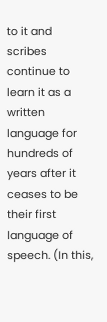to it and scribes continue to learn it as a written language for hundreds of years after it ceases to be their first language of speech. (In this,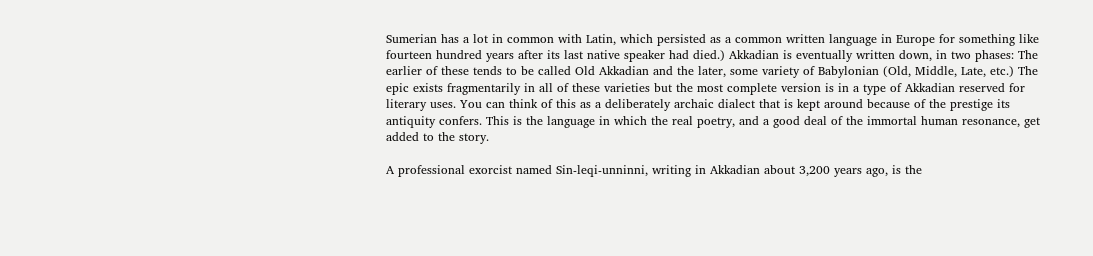Sumerian has a lot in common with Latin, which persisted as a common written language in Europe for something like fourteen hundred years after its last native speaker had died.) Akkadian is eventually written down, in two phases: The earlier of these tends to be called Old Akkadian and the later, some variety of Babylonian (Old, Middle, Late, etc.) The epic exists fragmentarily in all of these varieties but the most complete version is in a type of Akkadian reserved for literary uses. You can think of this as a deliberately archaic dialect that is kept around because of the prestige its antiquity confers. This is the language in which the real poetry, and a good deal of the immortal human resonance, get added to the story.

A professional exorcist named Sin-leqi-unninni, writing in Akkadian about 3,200 years ago, is the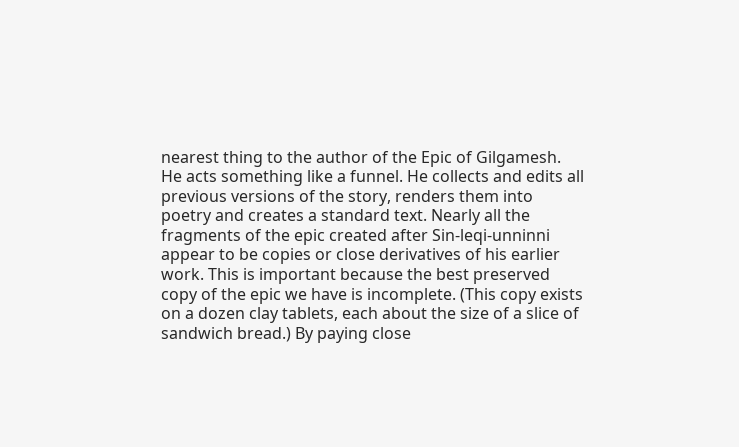nearest thing to the author of the Epic of Gilgamesh. He acts something like a funnel. He collects and edits all previous versions of the story, renders them into poetry and creates a standard text. Nearly all the fragments of the epic created after Sin-leqi-unninni appear to be copies or close derivatives of his earlier work. This is important because the best preserved copy of the epic we have is incomplete. (This copy exists on a dozen clay tablets, each about the size of a slice of sandwich bread.) By paying close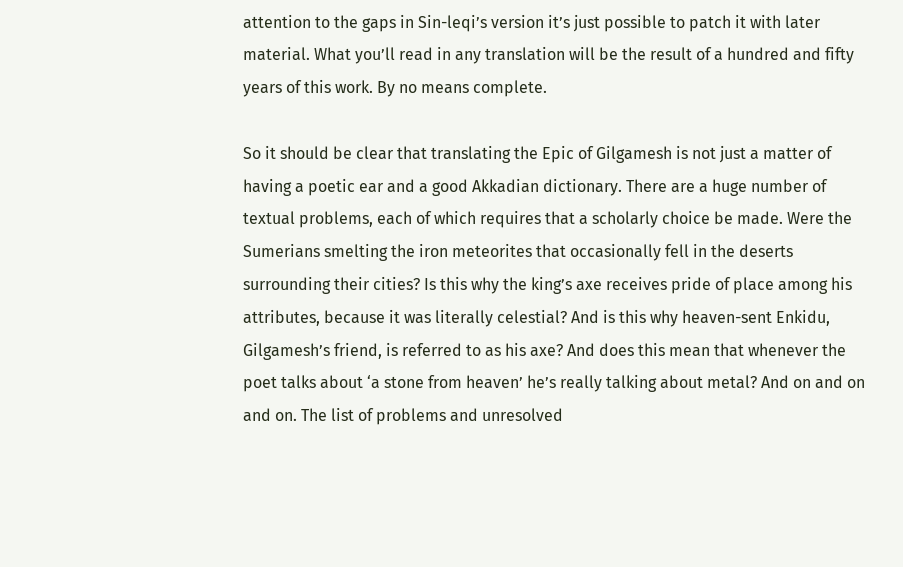attention to the gaps in Sin-leqi’s version it’s just possible to patch it with later material. What you’ll read in any translation will be the result of a hundred and fifty years of this work. By no means complete.

So it should be clear that translating the Epic of Gilgamesh is not just a matter of having a poetic ear and a good Akkadian dictionary. There are a huge number of textual problems, each of which requires that a scholarly choice be made. Were the Sumerians smelting the iron meteorites that occasionally fell in the deserts surrounding their cities? Is this why the king’s axe receives pride of place among his attributes, because it was literally celestial? And is this why heaven-sent Enkidu, Gilgamesh’s friend, is referred to as his axe? And does this mean that whenever the poet talks about ‘a stone from heaven’ he’s really talking about metal? And on and on and on. The list of problems and unresolved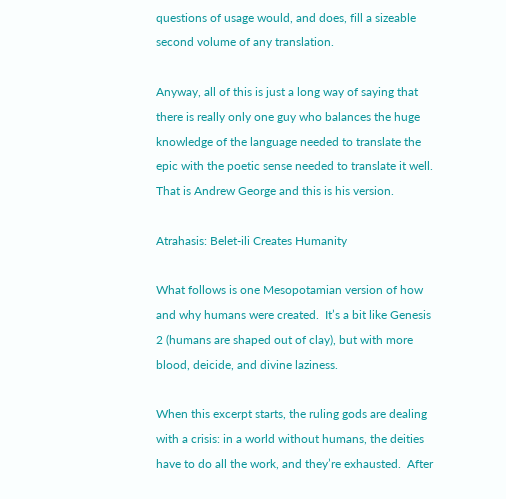questions of usage would, and does, fill a sizeable second volume of any translation.

Anyway, all of this is just a long way of saying that there is really only one guy who balances the huge knowledge of the language needed to translate the epic with the poetic sense needed to translate it well. That is Andrew George and this is his version.

Atrahasis: Belet-ili Creates Humanity

What follows is one Mesopotamian version of how and why humans were created.  It’s a bit like Genesis 2 (humans are shaped out of clay), but with more blood, deicide, and divine laziness.

When this excerpt starts, the ruling gods are dealing with a crisis: in a world without humans, the deities have to do all the work, and they’re exhausted.  After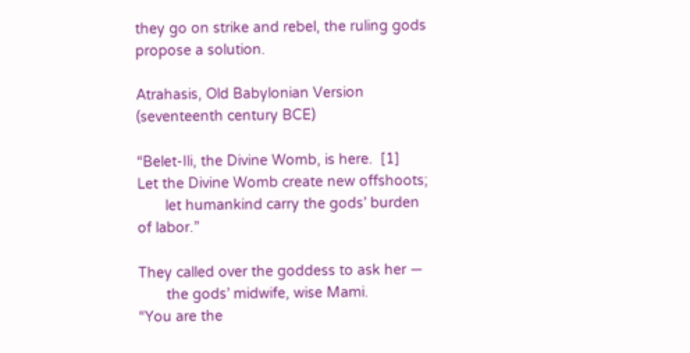they go on strike and rebel, the ruling gods propose a solution.

Atrahasis, Old Babylonian Version (seventeenth century BCE)

“Belet-Ili, the Divine Womb, is here.  [1]
Let the Divine Womb create new offshoots;
       let humankind carry the gods’ burden of labor.”

They called over the goddess to ask her —
       the gods’ midwife, wise Mami.
“You are the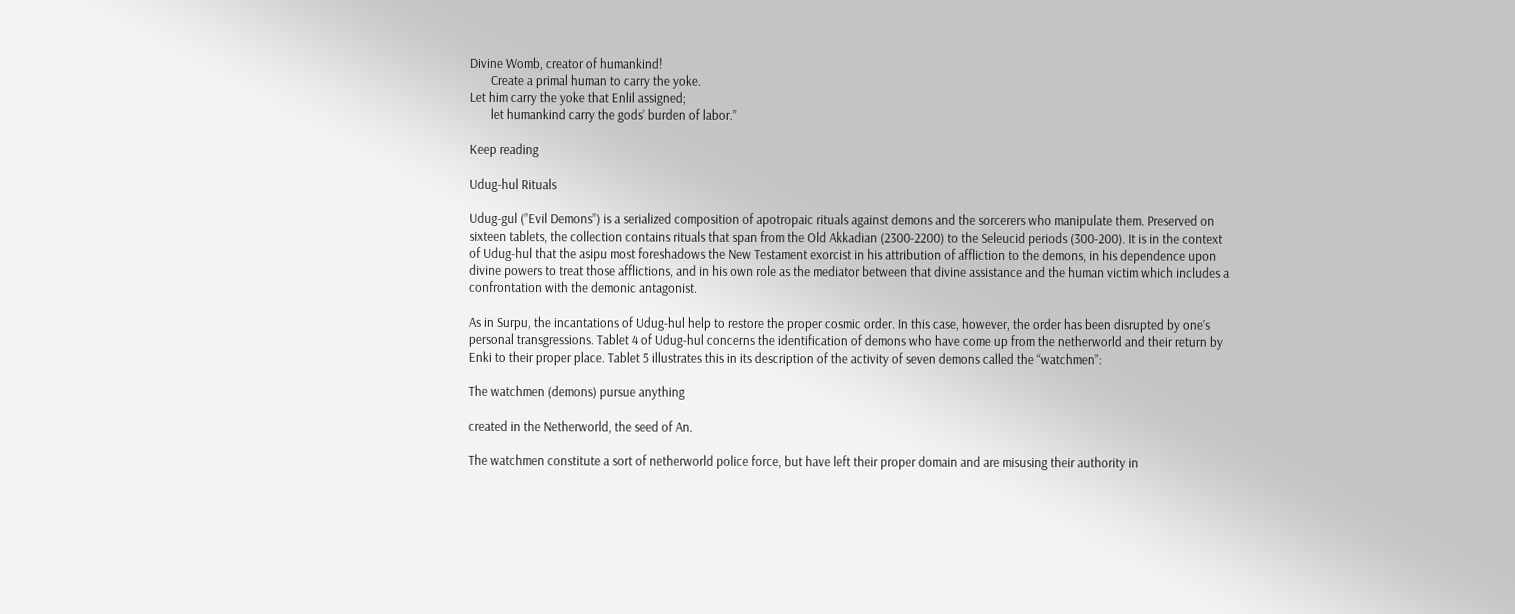Divine Womb, creator of humankind!
       Create a primal human to carry the yoke.
Let him carry the yoke that Enlil assigned;
       let humankind carry the gods’ burden of labor.”

Keep reading

Udug-hul Rituals

Udug-gul (”Evil Demons”) is a serialized composition of apotropaic rituals against demons and the sorcerers who manipulate them. Preserved on sixteen tablets, the collection contains rituals that span from the Old Akkadian (2300-2200) to the Seleucid periods (300-200). It is in the context of Udug-hul that the asipu most foreshadows the New Testament exorcist in his attribution of affliction to the demons, in his dependence upon divine powers to treat those afflictions, and in his own role as the mediator between that divine assistance and the human victim which includes a confrontation with the demonic antagonist.

As in Surpu, the incantations of Udug-hul help to restore the proper cosmic order. In this case, however, the order has been disrupted by one’s personal transgressions. Tablet 4 of Udug-hul concerns the identification of demons who have come up from the netherworld and their return by Enki to their proper place. Tablet 5 illustrates this in its description of the activity of seven demons called the “watchmen”:

The watchmen (demons) pursue anything

created in the Netherworld, the seed of An.

The watchmen constitute a sort of netherworld police force, but have left their proper domain and are misusing their authority in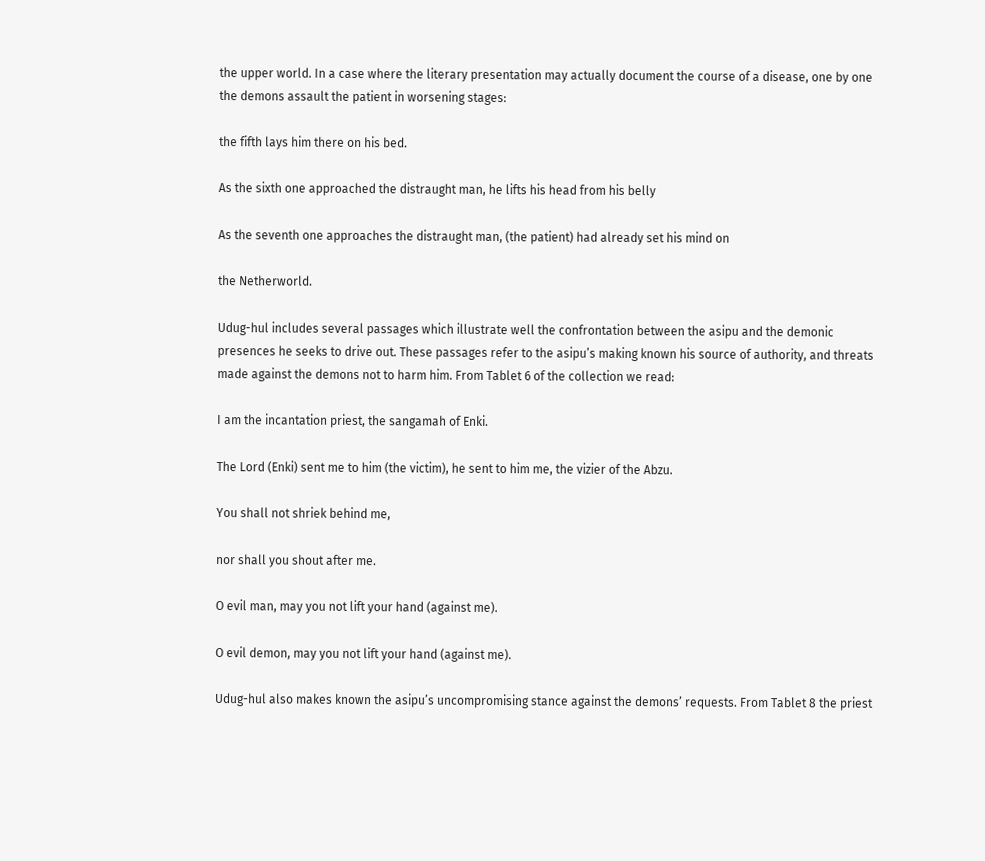the upper world. In a case where the literary presentation may actually document the course of a disease, one by one the demons assault the patient in worsening stages:

the fifth lays him there on his bed.

As the sixth one approached the distraught man, he lifts his head from his belly

As the seventh one approaches the distraught man, (the patient) had already set his mind on

the Netherworld.

Udug-hul includes several passages which illustrate well the confrontation between the asipu and the demonic presences he seeks to drive out. These passages refer to the asipu’s making known his source of authority, and threats made against the demons not to harm him. From Tablet 6 of the collection we read:

I am the incantation priest, the sangamah of Enki.

The Lord (Enki) sent me to him (the victim), he sent to him me, the vizier of the Abzu.

You shall not shriek behind me,

nor shall you shout after me.

O evil man, may you not lift your hand (against me).

O evil demon, may you not lift your hand (against me).

Udug-hul also makes known the asipu’s uncompromising stance against the demons’ requests. From Tablet 8 the priest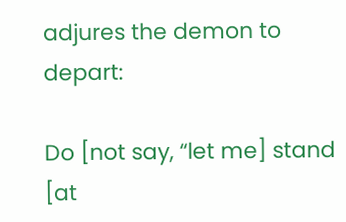adjures the demon to depart:

Do [not say, “let me] stand [at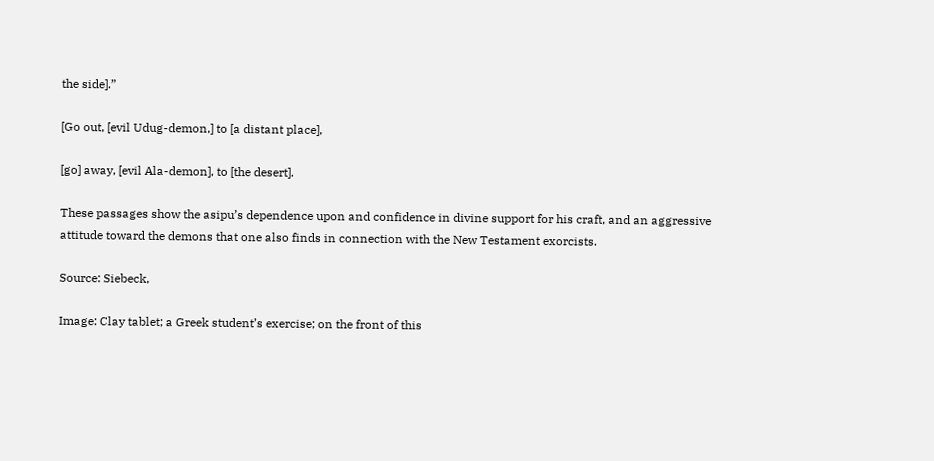the side].”

[Go out, [evil Udug-demon,] to [a distant place],

[go] away, [evil Ala-demon], to [the desert].

These passages show the asipu’s dependence upon and confidence in divine support for his craft, and an aggressive attitude toward the demons that one also finds in connection with the New Testament exorcists.

Source: Siebeck,

Image: Clay tablet; a Greek student’s exercise; on the front of this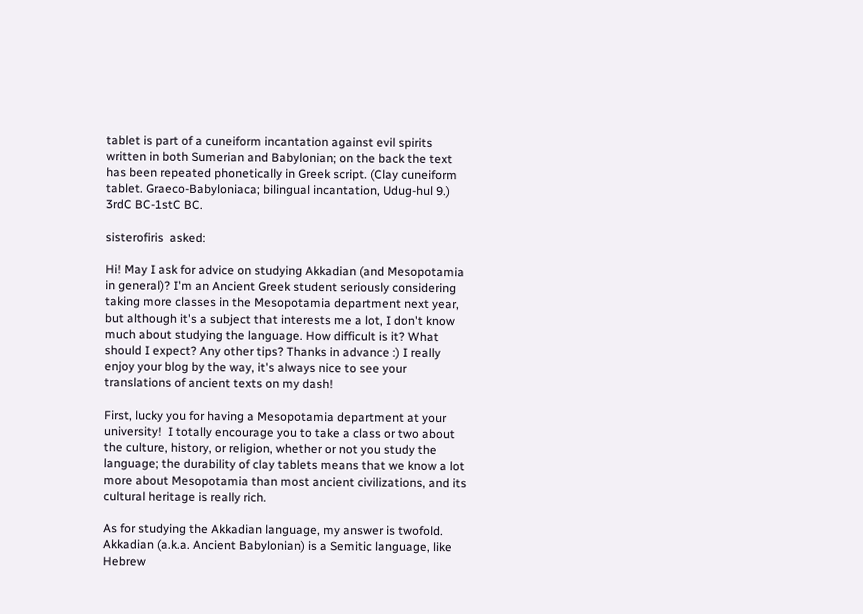tablet is part of a cuneiform incantation against evil spirits written in both Sumerian and Babylonian; on the back the text has been repeated phonetically in Greek script. (Clay cuneiform tablet. Graeco-Babyloniaca; bilingual incantation, Udug-hul 9.) 3rdC BC-1stC BC.

sisterofiris  asked:

Hi! May I ask for advice on studying Akkadian (and Mesopotamia in general)? I'm an Ancient Greek student seriously considering taking more classes in the Mesopotamia department next year, but although it's a subject that interests me a lot, I don't know much about studying the language. How difficult is it? What should I expect? Any other tips? Thanks in advance :) I really enjoy your blog by the way, it's always nice to see your translations of ancient texts on my dash!

First, lucky you for having a Mesopotamia department at your university!  I totally encourage you to take a class or two about the culture, history, or religion, whether or not you study the language; the durability of clay tablets means that we know a lot more about Mesopotamia than most ancient civilizations, and its cultural heritage is really rich.

As for studying the Akkadian language, my answer is twofold.  Akkadian (a.k.a. Ancient Babylonian) is a Semitic language, like Hebrew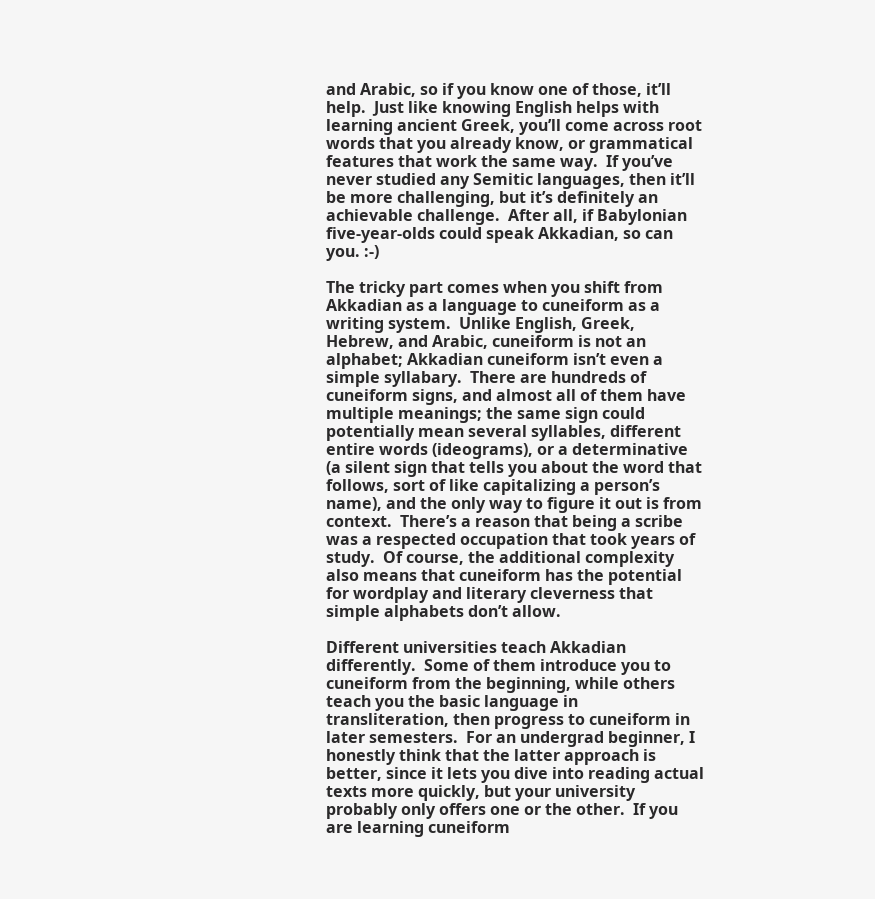and Arabic, so if you know one of those, it’ll help.  Just like knowing English helps with learning ancient Greek, you’ll come across root words that you already know, or grammatical features that work the same way.  If you’ve never studied any Semitic languages, then it’ll be more challenging, but it’s definitely an achievable challenge.  After all, if Babylonian five-year-olds could speak Akkadian, so can you. :-)

The tricky part comes when you shift from Akkadian as a language to cuneiform as a writing system.  Unlike English, Greek, Hebrew, and Arabic, cuneiform is not an alphabet; Akkadian cuneiform isn’t even a simple syllabary.  There are hundreds of cuneiform signs, and almost all of them have multiple meanings; the same sign could potentially mean several syllables, different entire words (ideograms), or a determinative (a silent sign that tells you about the word that follows, sort of like capitalizing a person’s name), and the only way to figure it out is from context.  There’s a reason that being a scribe was a respected occupation that took years of study.  Of course, the additional complexity also means that cuneiform has the potential for wordplay and literary cleverness that simple alphabets don’t allow.

Different universities teach Akkadian differently.  Some of them introduce you to cuneiform from the beginning, while others teach you the basic language in transliteration, then progress to cuneiform in later semesters.  For an undergrad beginner, I honestly think that the latter approach is better, since it lets you dive into reading actual texts more quickly, but your university probably only offers one or the other.  If you are learning cuneiform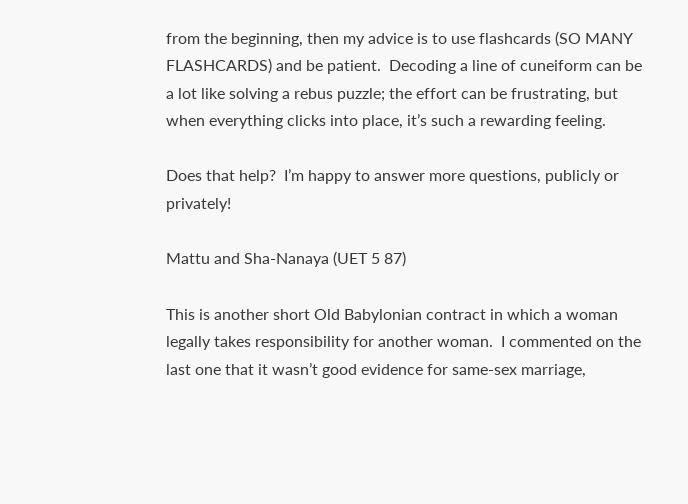from the beginning, then my advice is to use flashcards (SO MANY FLASHCARDS) and be patient.  Decoding a line of cuneiform can be a lot like solving a rebus puzzle; the effort can be frustrating, but when everything clicks into place, it’s such a rewarding feeling.

Does that help?  I’m happy to answer more questions, publicly or privately!

Mattu and Sha-Nanaya (UET 5 87)

This is another short Old Babylonian contract in which a woman legally takes responsibility for another woman.  I commented on the last one that it wasn’t good evidence for same-sex marriage,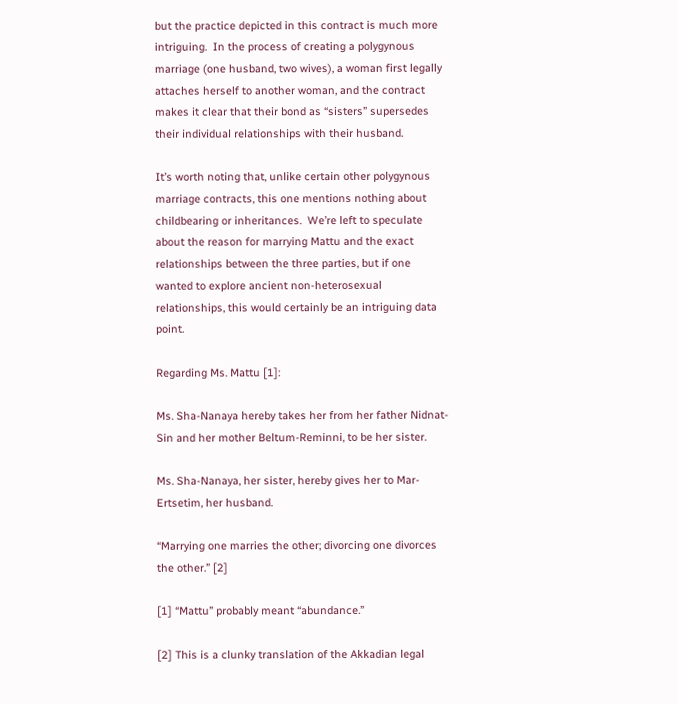but the practice depicted in this contract is much more intriguing.  In the process of creating a polygynous marriage (one husband, two wives), a woman first legally attaches herself to another woman, and the contract makes it clear that their bond as “sisters” supersedes their individual relationships with their husband.

It’s worth noting that, unlike certain other polygynous marriage contracts, this one mentions nothing about childbearing or inheritances.  We’re left to speculate about the reason for marrying Mattu and the exact relationships between the three parties, but if one wanted to explore ancient non-heterosexual relationships, this would certainly be an intriguing data point.

Regarding Ms. Mattu [1]:

Ms. Sha-Nanaya hereby takes her from her father Nidnat-Sin and her mother Beltum-Reminni, to be her sister.

Ms. Sha-Nanaya, her sister, hereby gives her to Mar-Ertsetim, her husband.

“Marrying one marries the other; divorcing one divorces the other.” [2]

[1] “Mattu” probably meant “abundance.”

[2] This is a clunky translation of the Akkadian legal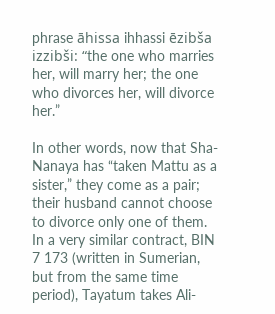phrase āhissa ihhassi ēzibša izzibši: “the one who marries her, will marry her; the one who divorces her, will divorce her.”

In other words, now that Sha-Nanaya has “taken Mattu as a sister,” they come as a pair; their husband cannot choose to divorce only one of them.  In a very similar contract, BIN 7 173 (written in Sumerian, but from the same time period), Tayatum takes Ali-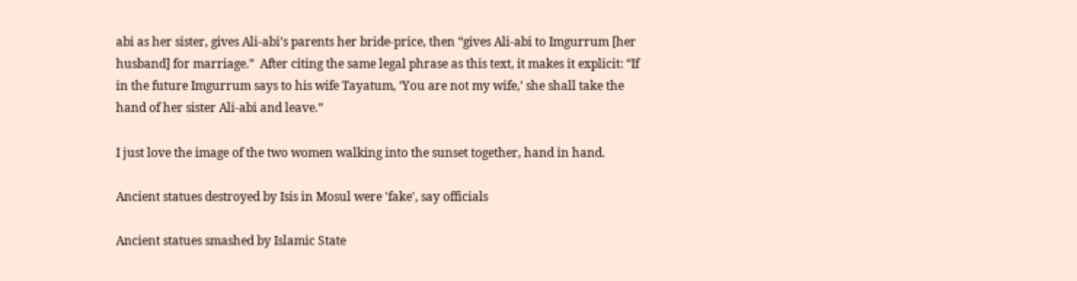abi as her sister, gives Ali-abi’s parents her bride-price, then “gives Ali-abi to Imgurrum [her husband] for marriage.”  After citing the same legal phrase as this text, it makes it explicit: “If in the future Imgurrum says to his wife Tayatum, ‘You are not my wife,’ she shall take the hand of her sister Ali-abi and leave.”

I just love the image of the two women walking into the sunset together, hand in hand.

Ancient statues destroyed by Isis in Mosul were 'fake', say officials

Ancient statues smashed by Islamic State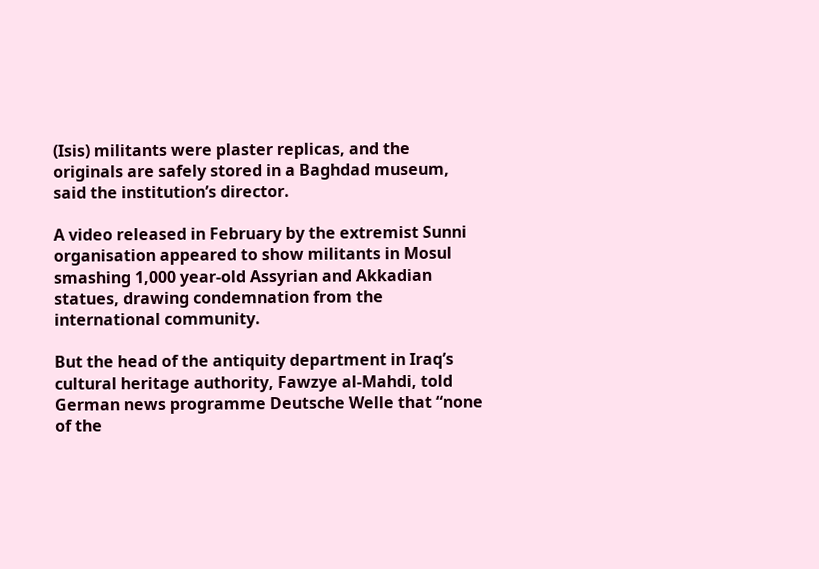(Isis) militants were plaster replicas, and the originals are safely stored in a Baghdad museum, said the institution’s director.

A video released in February by the extremist Sunni organisation appeared to show militants in Mosul smashing 1,000 year-old Assyrian and Akkadian statues, drawing condemnation from the international community.

But the head of the antiquity department in Iraq’s cultural heritage authority, Fawzye al-Mahdi, told German news programme Deutsche Welle that “none of the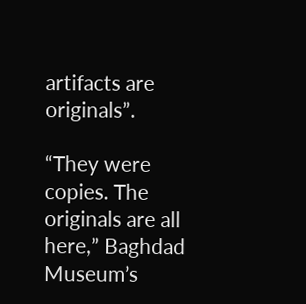artifacts are originals”.

“They were copies. The originals are all here,” Baghdad Museum’s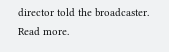director told the broadcaster. Read more.